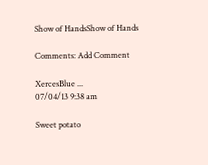Show of HandsShow of Hands

Comments: Add Comment

XercesBlue ...
07/04/13 9:38 am

Sweet potato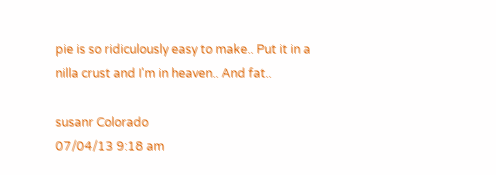pie is so ridiculously easy to make.. Put it in a nilla crust and I'm in heaven.. And fat..

susanr Colorado
07/04/13 9:18 am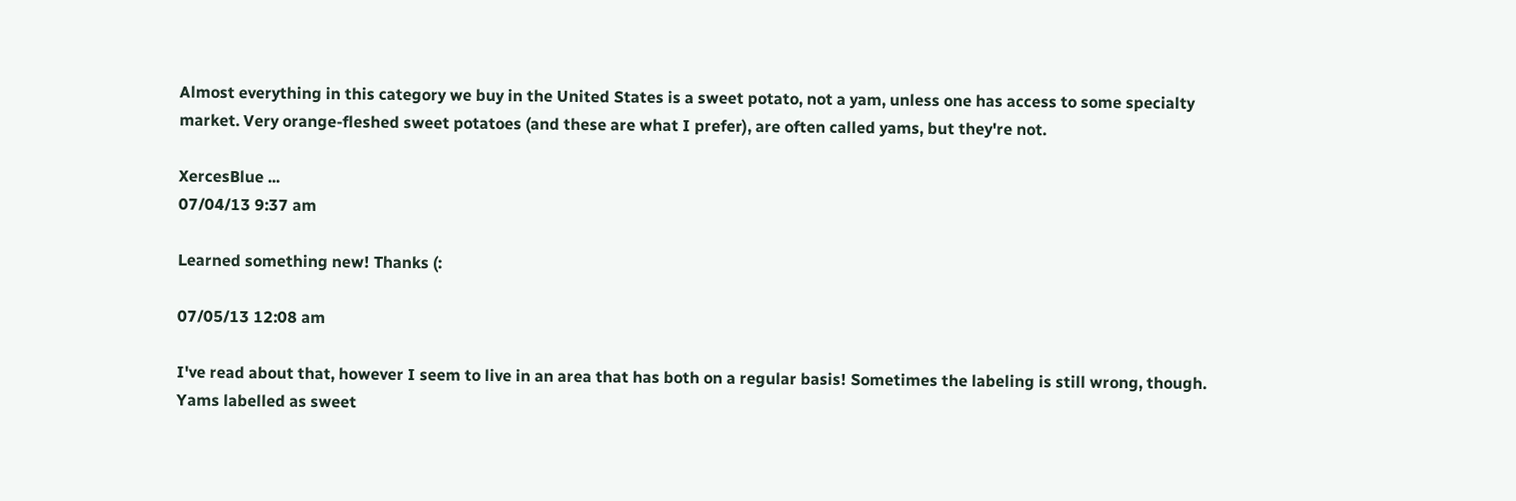Almost everything in this category we buy in the United States is a sweet potato, not a yam, unless one has access to some specialty market. Very orange-fleshed sweet potatoes (and these are what I prefer), are often called yams, but they're not.

XercesBlue ...
07/04/13 9:37 am

Learned something new! Thanks (:

07/05/13 12:08 am

I've read about that, however I seem to live in an area that has both on a regular basis! Sometimes the labeling is still wrong, though. Yams labelled as sweet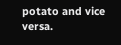potato and vice versa.